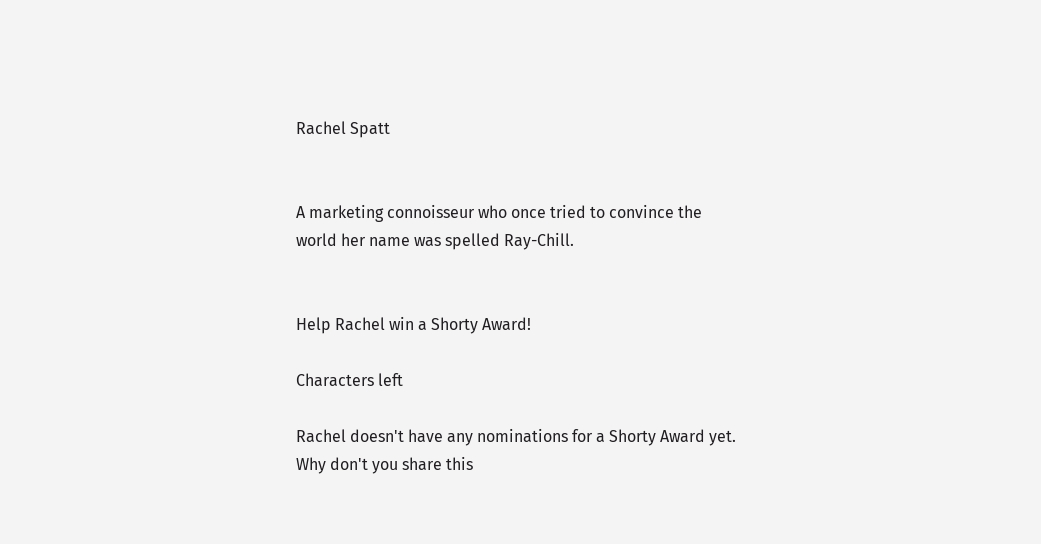Rachel Spatt


A marketing connoisseur who once tried to convince the world her name was spelled Ray-Chill.


Help Rachel win a Shorty Award!

Characters left

Rachel doesn't have any nominations for a Shorty Award yet. Why don't you share this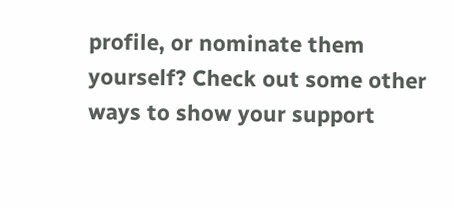profile, or nominate them yourself? Check out some other ways to show your support